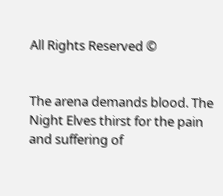All Rights Reserved ©


The arena demands blood. The Night Elves thirst for the pain and suffering of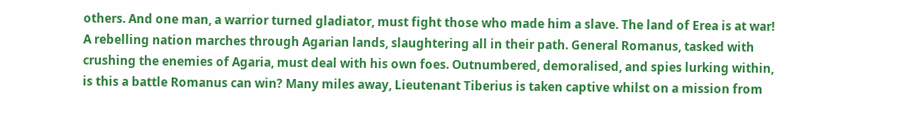others. And one man, a warrior turned gladiator, must fight those who made him a slave. The land of Erea is at war! A rebelling nation marches through Agarian lands, slaughtering all in their path. General Romanus, tasked with crushing the enemies of Agaria, must deal with his own foes. Outnumbered, demoralised, and spies lurking within, is this a battle Romanus can win? Many miles away, Lieutenant Tiberius is taken captive whilst on a mission from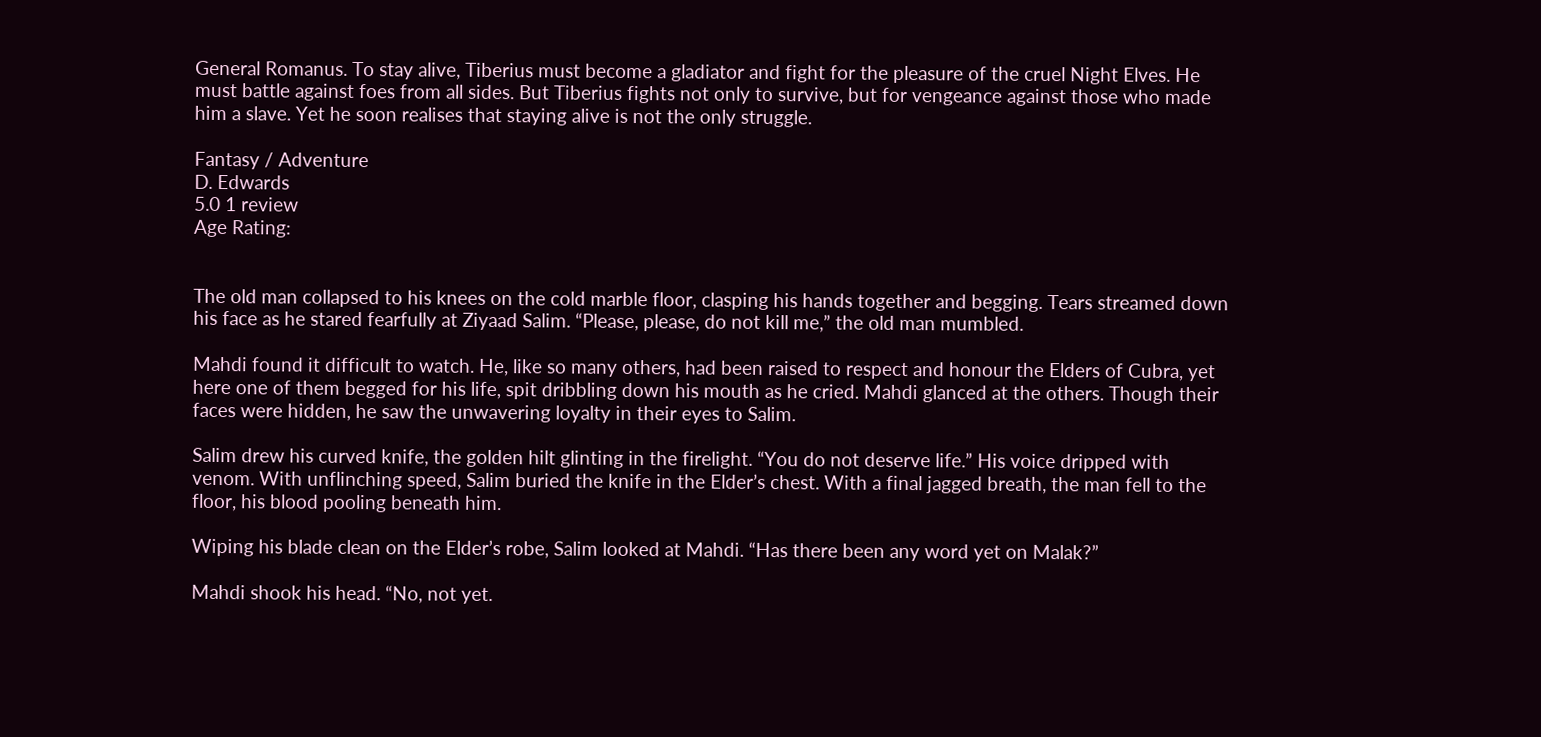General Romanus. To stay alive, Tiberius must become a gladiator and fight for the pleasure of the cruel Night Elves. He must battle against foes from all sides. But Tiberius fights not only to survive, but for vengeance against those who made him a slave. Yet he soon realises that staying alive is not the only struggle.

Fantasy / Adventure
D. Edwards
5.0 1 review
Age Rating:


The old man collapsed to his knees on the cold marble floor, clasping his hands together and begging. Tears streamed down his face as he stared fearfully at Ziyaad Salim. “Please, please, do not kill me,” the old man mumbled.

Mahdi found it difficult to watch. He, like so many others, had been raised to respect and honour the Elders of Cubra, yet here one of them begged for his life, spit dribbling down his mouth as he cried. Mahdi glanced at the others. Though their faces were hidden, he saw the unwavering loyalty in their eyes to Salim.

Salim drew his curved knife, the golden hilt glinting in the firelight. “You do not deserve life.” His voice dripped with venom. With unflinching speed, Salim buried the knife in the Elder’s chest. With a final jagged breath, the man fell to the floor, his blood pooling beneath him.

Wiping his blade clean on the Elder’s robe, Salim looked at Mahdi. “Has there been any word yet on Malak?”

Mahdi shook his head. “No, not yet.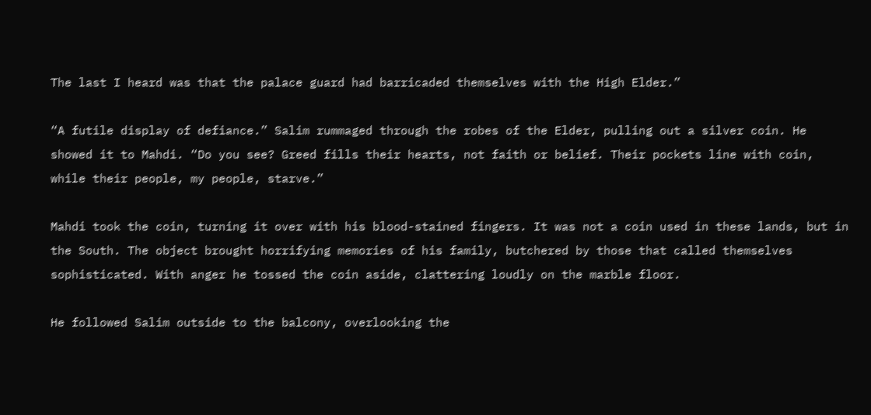The last I heard was that the palace guard had barricaded themselves with the High Elder.”

“A futile display of defiance.” Salim rummaged through the robes of the Elder, pulling out a silver coin. He showed it to Mahdi. “Do you see? Greed fills their hearts, not faith or belief. Their pockets line with coin, while their people, my people, starve.”

Mahdi took the coin, turning it over with his blood-stained fingers. It was not a coin used in these lands, but in the South. The object brought horrifying memories of his family, butchered by those that called themselves sophisticated. With anger he tossed the coin aside, clattering loudly on the marble floor.

He followed Salim outside to the balcony, overlooking the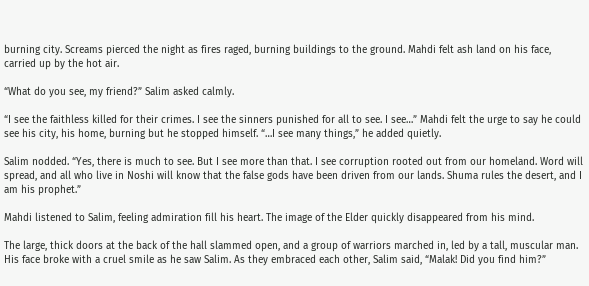burning city. Screams pierced the night as fires raged, burning buildings to the ground. Mahdi felt ash land on his face, carried up by the hot air.

“What do you see, my friend?” Salim asked calmly.

“I see the faithless killed for their crimes. I see the sinners punished for all to see. I see…” Mahdi felt the urge to say he could see his city, his home, burning but he stopped himself. “…I see many things,” he added quietly.

Salim nodded. “Yes, there is much to see. But I see more than that. I see corruption rooted out from our homeland. Word will spread, and all who live in Noshi will know that the false gods have been driven from our lands. Shuma rules the desert, and I am his prophet.”

Mahdi listened to Salim, feeling admiration fill his heart. The image of the Elder quickly disappeared from his mind.

The large, thick doors at the back of the hall slammed open, and a group of warriors marched in, led by a tall, muscular man. His face broke with a cruel smile as he saw Salim. As they embraced each other, Salim said, “Malak! Did you find him?”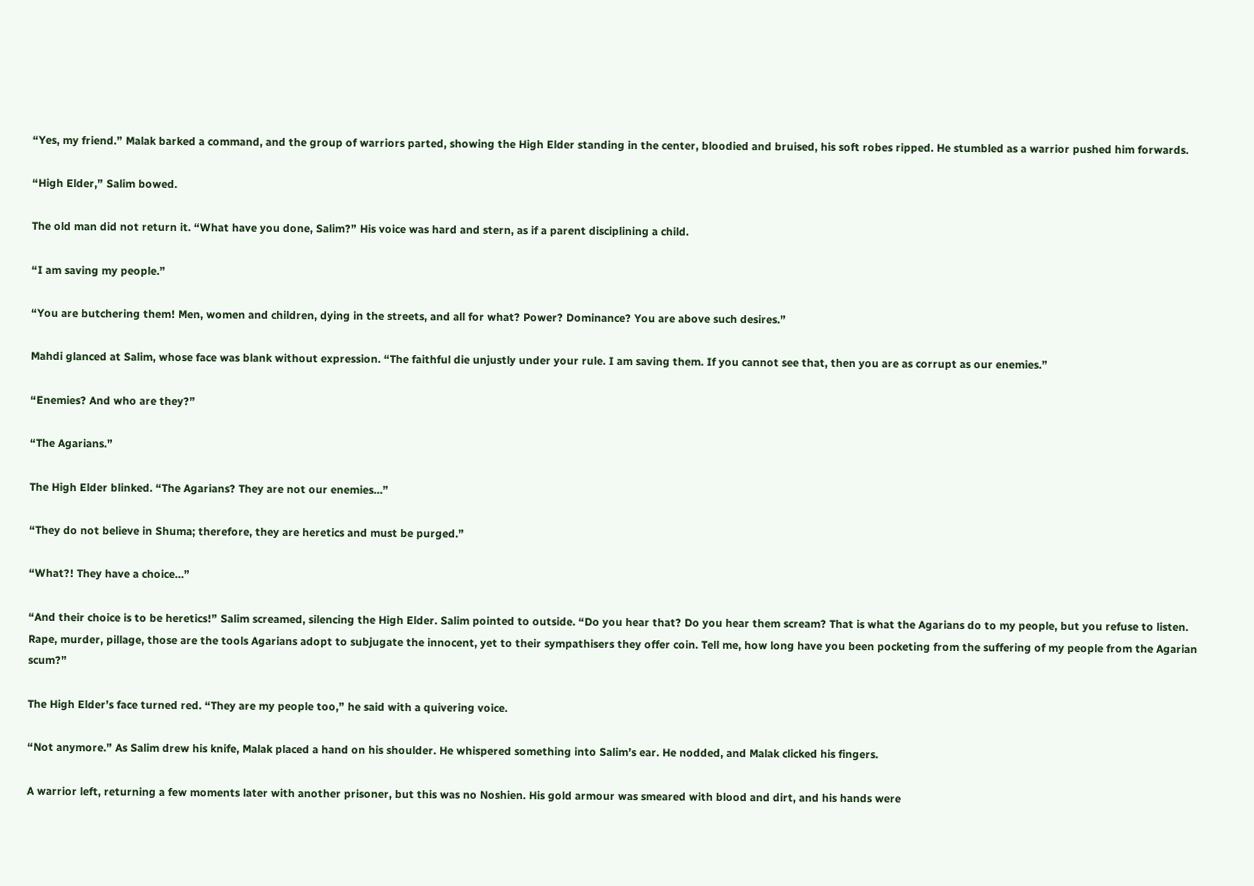“Yes, my friend.” Malak barked a command, and the group of warriors parted, showing the High Elder standing in the center, bloodied and bruised, his soft robes ripped. He stumbled as a warrior pushed him forwards.

“High Elder,” Salim bowed.

The old man did not return it. “What have you done, Salim?” His voice was hard and stern, as if a parent disciplining a child.

“I am saving my people.”

“You are butchering them! Men, women and children, dying in the streets, and all for what? Power? Dominance? You are above such desires.”

Mahdi glanced at Salim, whose face was blank without expression. “The faithful die unjustly under your rule. I am saving them. If you cannot see that, then you are as corrupt as our enemies.”

“Enemies? And who are they?”

“The Agarians.”

The High Elder blinked. “The Agarians? They are not our enemies…”

“They do not believe in Shuma; therefore, they are heretics and must be purged.”

“What?! They have a choice…”

“And their choice is to be heretics!” Salim screamed, silencing the High Elder. Salim pointed to outside. “Do you hear that? Do you hear them scream? That is what the Agarians do to my people, but you refuse to listen. Rape, murder, pillage, those are the tools Agarians adopt to subjugate the innocent, yet to their sympathisers they offer coin. Tell me, how long have you been pocketing from the suffering of my people from the Agarian scum?”

The High Elder’s face turned red. “They are my people too,” he said with a quivering voice.

“Not anymore.” As Salim drew his knife, Malak placed a hand on his shoulder. He whispered something into Salim’s ear. He nodded, and Malak clicked his fingers.

A warrior left, returning a few moments later with another prisoner, but this was no Noshien. His gold armour was smeared with blood and dirt, and his hands were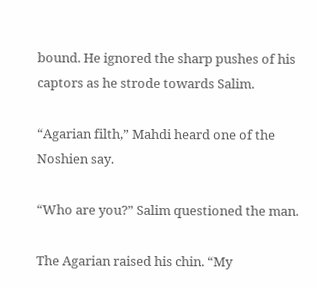bound. He ignored the sharp pushes of his captors as he strode towards Salim.

“Agarian filth,” Mahdi heard one of the Noshien say.

“Who are you?” Salim questioned the man.

The Agarian raised his chin. “My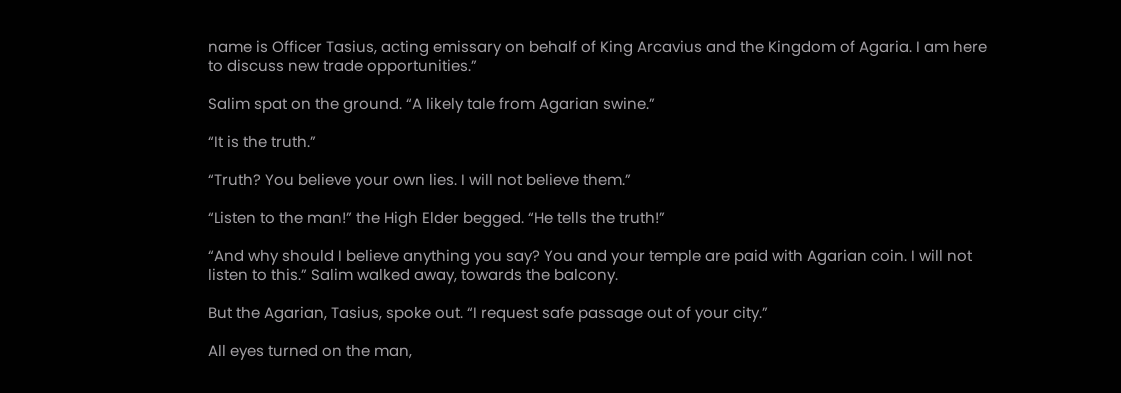name is Officer Tasius, acting emissary on behalf of King Arcavius and the Kingdom of Agaria. I am here to discuss new trade opportunities.”

Salim spat on the ground. “A likely tale from Agarian swine.”

“It is the truth.”

“Truth? You believe your own lies. I will not believe them.”

“Listen to the man!” the High Elder begged. “He tells the truth!”

“And why should I believe anything you say? You and your temple are paid with Agarian coin. I will not listen to this.” Salim walked away, towards the balcony.

But the Agarian, Tasius, spoke out. “I request safe passage out of your city.”

All eyes turned on the man,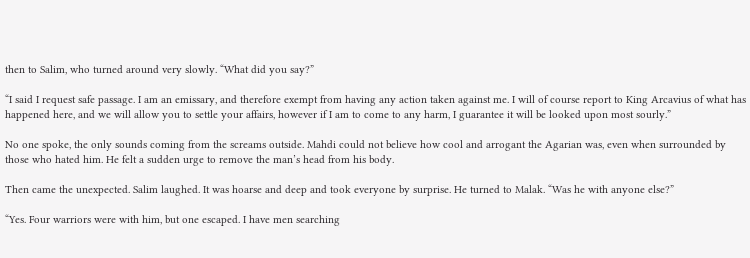then to Salim, who turned around very slowly. “What did you say?”

“I said I request safe passage. I am an emissary, and therefore exempt from having any action taken against me. I will of course report to King Arcavius of what has happened here, and we will allow you to settle your affairs, however if I am to come to any harm, I guarantee it will be looked upon most sourly.”

No one spoke, the only sounds coming from the screams outside. Mahdi could not believe how cool and arrogant the Agarian was, even when surrounded by those who hated him. He felt a sudden urge to remove the man’s head from his body.

Then came the unexpected. Salim laughed. It was hoarse and deep and took everyone by surprise. He turned to Malak. “Was he with anyone else?”

“Yes. Four warriors were with him, but one escaped. I have men searching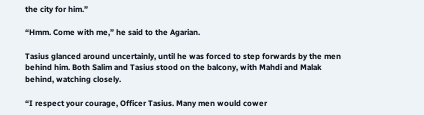the city for him.”

“Hmm. Come with me,” he said to the Agarian.

Tasius glanced around uncertainly, until he was forced to step forwards by the men behind him. Both Salim and Tasius stood on the balcony, with Mahdi and Malak behind, watching closely.

“I respect your courage, Officer Tasius. Many men would cower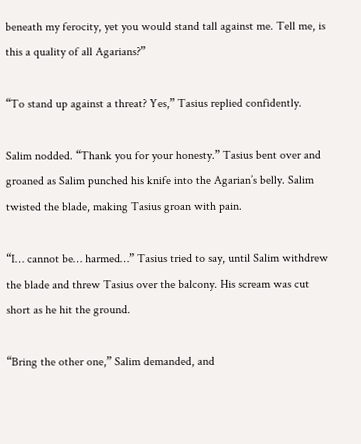beneath my ferocity, yet you would stand tall against me. Tell me, is this a quality of all Agarians?”

“To stand up against a threat? Yes,” Tasius replied confidently.

Salim nodded. “Thank you for your honesty.” Tasius bent over and groaned as Salim punched his knife into the Agarian’s belly. Salim twisted the blade, making Tasius groan with pain.

“I… cannot be… harmed…” Tasius tried to say, until Salim withdrew the blade and threw Tasius over the balcony. His scream was cut short as he hit the ground.

“Bring the other one,” Salim demanded, and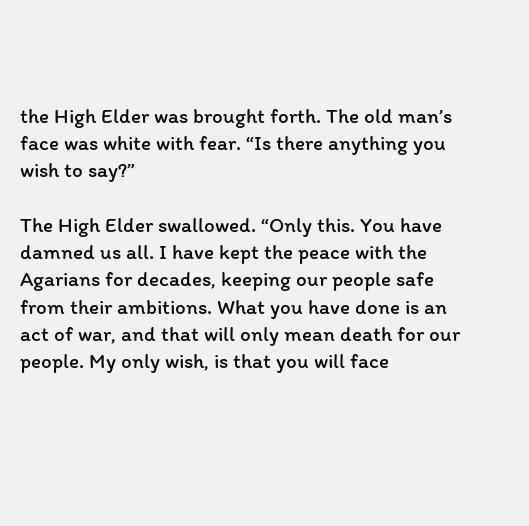the High Elder was brought forth. The old man’s face was white with fear. “Is there anything you wish to say?”

The High Elder swallowed. “Only this. You have damned us all. I have kept the peace with the Agarians for decades, keeping our people safe from their ambitions. What you have done is an act of war, and that will only mean death for our people. My only wish, is that you will face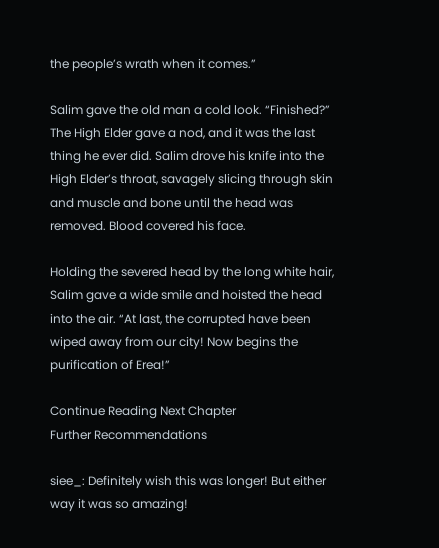the people’s wrath when it comes.”

Salim gave the old man a cold look. “Finished?” The High Elder gave a nod, and it was the last thing he ever did. Salim drove his knife into the High Elder’s throat, savagely slicing through skin and muscle and bone until the head was removed. Blood covered his face.

Holding the severed head by the long white hair, Salim gave a wide smile and hoisted the head into the air. “At last, the corrupted have been wiped away from our city! Now begins the purification of Erea!”

Continue Reading Next Chapter
Further Recommendations

siee_: Definitely wish this was longer! But either way it was so amazing!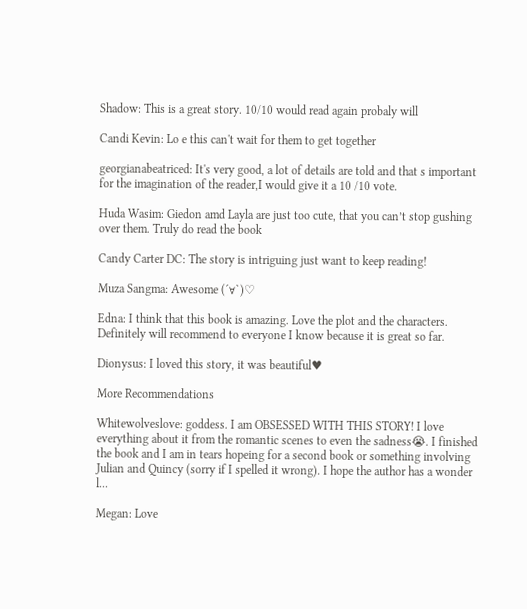Shadow: This is a great story. 10/10 would read again probaly will

Candi Kevin: Lo e this can't wait for them to get together

georgianabeatriced: It's very good, a lot of details are told and that s important for the imagination of the reader,I would give it a 10 /10 vote.

Huda Wasim: Giedon amd Layla are just too cute, that you can’t stop gushing over them. Truly do read the book

Candy Carter DC: The story is intriguing just want to keep reading!

Muza Sangma: Awesome (´∀`)♡

Edna: I think that this book is amazing. Love the plot and the characters. Definitely will recommend to everyone I know because it is great so far.

Dionysus: I loved this story, it was beautiful♥

More Recommendations

Whitewolveslove: goddess. I am OBSESSED WITH THIS STORY! I love everything about it from the romantic scenes to even the sadness😭. I finished the book and I am in tears hopeing for a second book or something involving Julian and Quincy (sorry if I spelled it wrong). I hope the author has a wonder l...

Megan: Love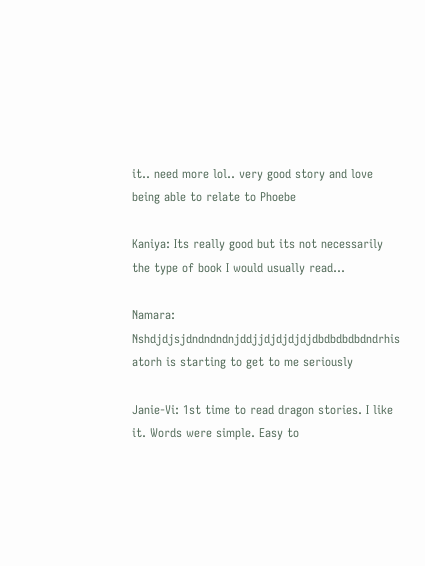it.. need more lol.. very good story and love being able to relate to Phoebe

Kaniya: Its really good but its not necessarily the type of book I would usually read...

Namara: Nshdjdjsjdndndndnjddjjdjdjdjdjdbdbdbdbdndrhis atorh is starting to get to me seriously

Janie-Vi: 1st time to read dragon stories. I like it. Words were simple. Easy to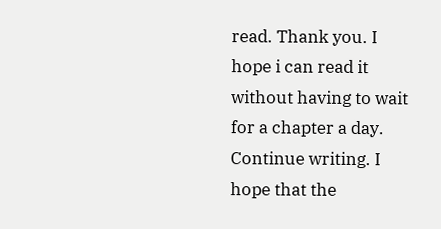read. Thank you. I hope i can read it without having to wait for a chapter a day. Continue writing. I hope that the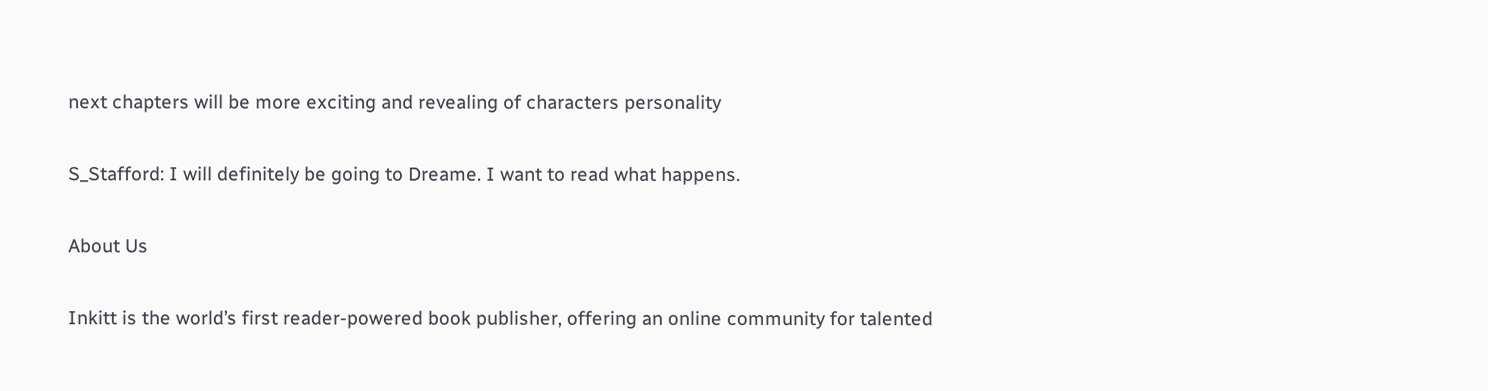next chapters will be more exciting and revealing of characters personality

S_Stafford: I will definitely be going to Dreame. I want to read what happens.

About Us

Inkitt is the world’s first reader-powered book publisher, offering an online community for talented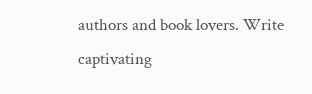authors and book lovers. Write captivating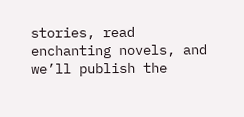stories, read enchanting novels, and we’ll publish the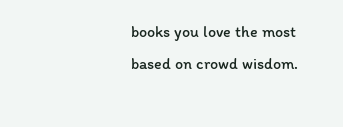books you love the most based on crowd wisdom.